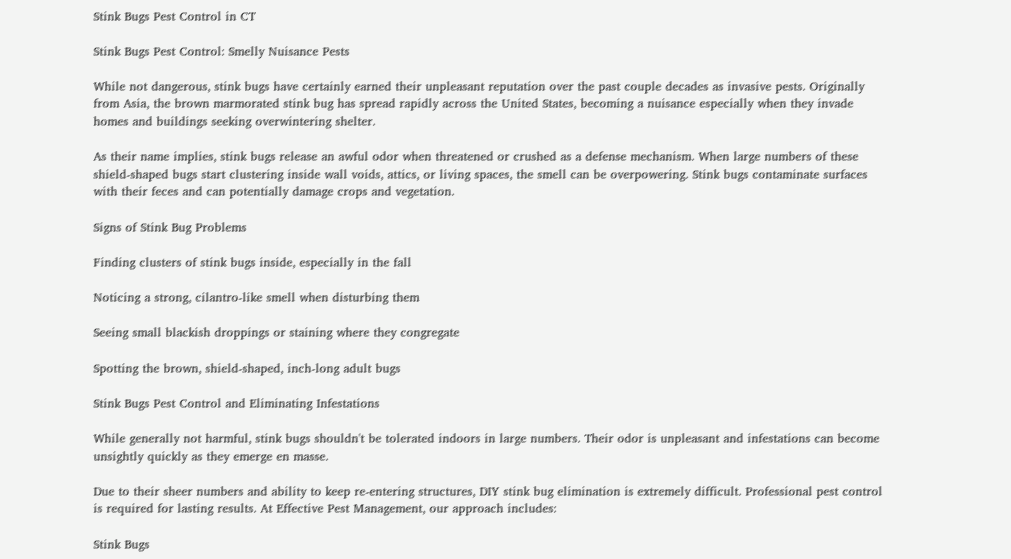Stink Bugs Pest Control in CT

Stink Bugs Pest Control: Smelly Nuisance Pests

While not dangerous, stink bugs have certainly earned their unpleasant reputation over the past couple decades as invasive pests. Originally from Asia, the brown marmorated stink bug has spread rapidly across the United States, becoming a nuisance especially when they invade homes and buildings seeking overwintering shelter.

As their name implies, stink bugs release an awful odor when threatened or crushed as a defense mechanism. When large numbers of these shield-shaped bugs start clustering inside wall voids, attics, or living spaces, the smell can be overpowering. Stink bugs contaminate surfaces with their feces and can potentially damage crops and vegetation.

Signs of Stink Bug Problems

Finding clusters of stink bugs inside, especially in the fall

Noticing a strong, cilantro-like smell when disturbing them

Seeing small blackish droppings or staining where they congregate

Spotting the brown, shield-shaped, inch-long adult bugs

Stink Bugs Pest Control and Eliminating Infestations

While generally not harmful, stink bugs shouldn't be tolerated indoors in large numbers. Their odor is unpleasant and infestations can become unsightly quickly as they emerge en masse.

Due to their sheer numbers and ability to keep re-entering structures, DIY stink bug elimination is extremely difficult. Professional pest control is required for lasting results. At Effective Pest Management, our approach includes:

Stink Bugs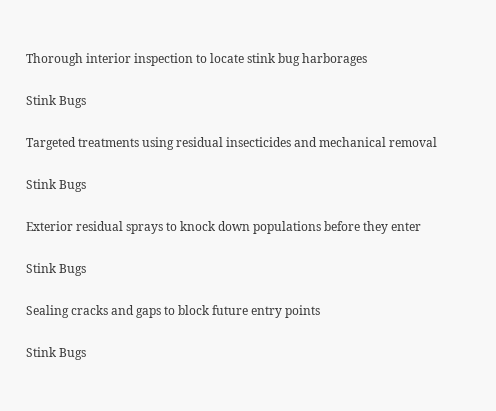Thorough interior inspection to locate stink bug harborages

Stink Bugs

Targeted treatments using residual insecticides and mechanical removal

Stink Bugs

Exterior residual sprays to knock down populations before they enter

Stink Bugs

Sealing cracks and gaps to block future entry points

Stink Bugs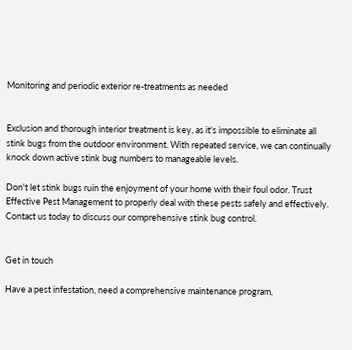Monitoring and periodic exterior re-treatments as needed


Exclusion and thorough interior treatment is key, as it's impossible to eliminate all stink bugs from the outdoor environment. With repeated service, we can continually knock down active stink bug numbers to manageable levels.

Don't let stink bugs ruin the enjoyment of your home with their foul odor. Trust Effective Pest Management to properly deal with these pests safely and effectively. Contact us today to discuss our comprehensive stink bug control.


Get in touch

Have a pest infestation, need a comprehensive maintenance program,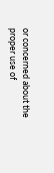or concerned about the proper use of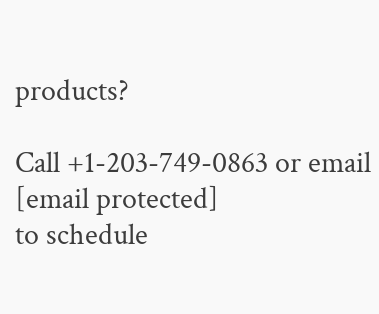products?

Call +1-203-749-0863 or email [email protected]
to schedule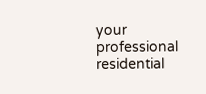your professional residential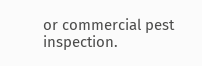or commercial pest inspection.